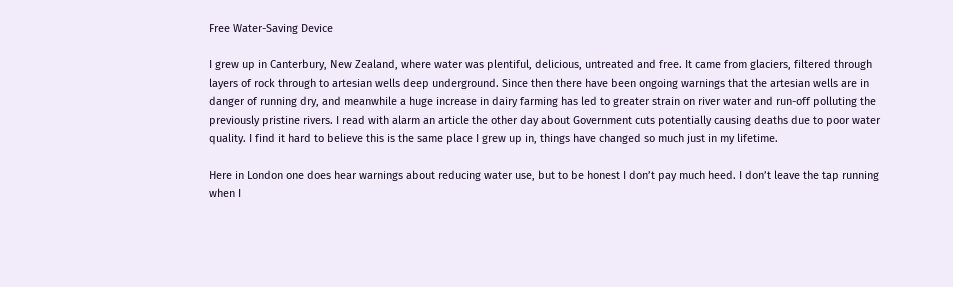Free Water-Saving Device

I grew up in Canterbury, New Zealand, where water was plentiful, delicious, untreated and free. It came from glaciers, filtered through layers of rock through to artesian wells deep underground. Since then there have been ongoing warnings that the artesian wells are in danger of running dry, and meanwhile a huge increase in dairy farming has led to greater strain on river water and run-off polluting the previously pristine rivers. I read with alarm an article the other day about Government cuts potentially causing deaths due to poor water quality. I find it hard to believe this is the same place I grew up in, things have changed so much just in my lifetime.

Here in London one does hear warnings about reducing water use, but to be honest I don’t pay much heed. I don’t leave the tap running when I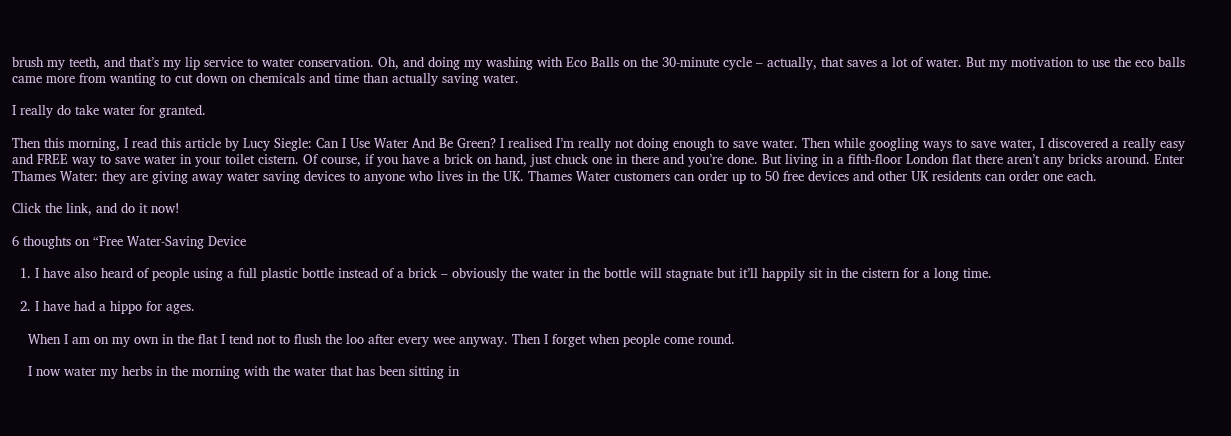brush my teeth, and that’s my lip service to water conservation. Oh, and doing my washing with Eco Balls on the 30-minute cycle – actually, that saves a lot of water. But my motivation to use the eco balls came more from wanting to cut down on chemicals and time than actually saving water.

I really do take water for granted.

Then this morning, I read this article by Lucy Siegle: Can I Use Water And Be Green? I realised I’m really not doing enough to save water. Then while googling ways to save water, I discovered a really easy and FREE way to save water in your toilet cistern. Of course, if you have a brick on hand, just chuck one in there and you’re done. But living in a fifth-floor London flat there aren’t any bricks around. Enter Thames Water: they are giving away water saving devices to anyone who lives in the UK. Thames Water customers can order up to 50 free devices and other UK residents can order one each.

Click the link, and do it now!

6 thoughts on “Free Water-Saving Device

  1. I have also heard of people using a full plastic bottle instead of a brick – obviously the water in the bottle will stagnate but it’ll happily sit in the cistern for a long time.

  2. I have had a hippo for ages.

    When I am on my own in the flat I tend not to flush the loo after every wee anyway. Then I forget when people come round.

    I now water my herbs in the morning with the water that has been sitting in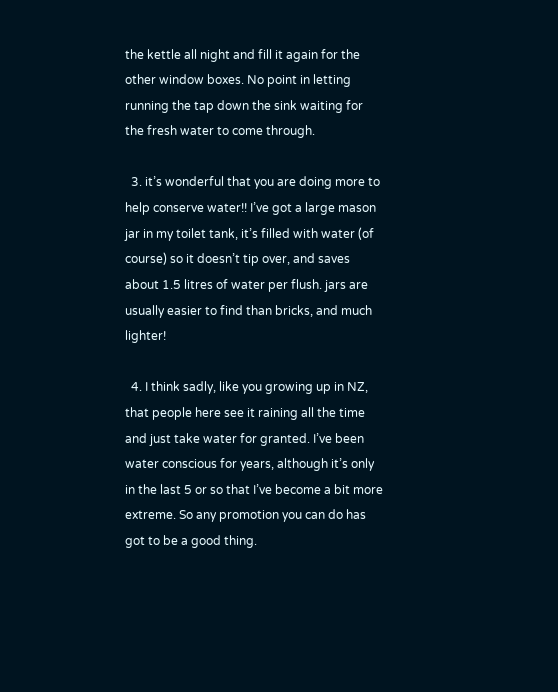the kettle all night and fill it again for the other window boxes. No point in letting running the tap down the sink waiting for the fresh water to come through.

  3. it’s wonderful that you are doing more to help conserve water!! I’ve got a large mason jar in my toilet tank, it’s filled with water (of course) so it doesn’t tip over, and saves about 1.5 litres of water per flush. jars are usually easier to find than bricks, and much lighter!

  4. I think sadly, like you growing up in NZ, that people here see it raining all the time and just take water for granted. I’ve been water conscious for years, although it’s only in the last 5 or so that I’ve become a bit more extreme. So any promotion you can do has got to be a good thing.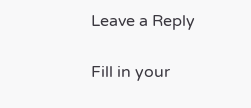Leave a Reply

Fill in your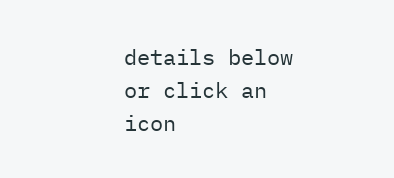details below or click an icon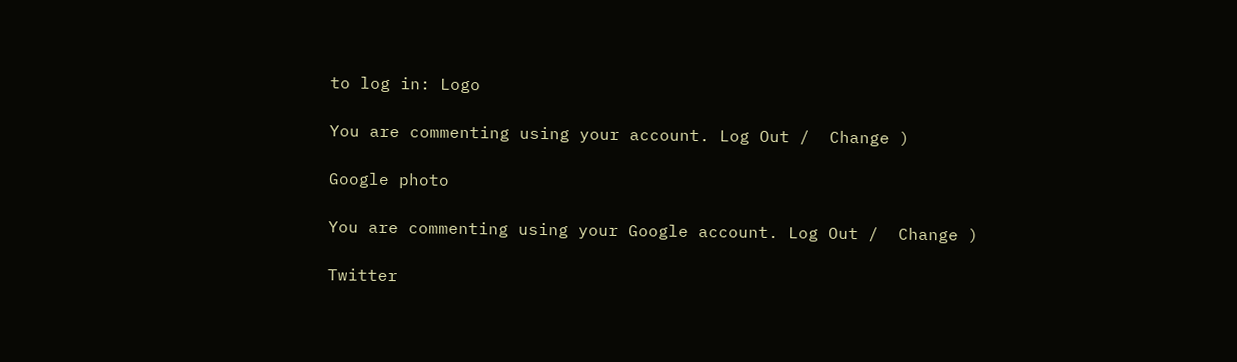to log in: Logo

You are commenting using your account. Log Out /  Change )

Google photo

You are commenting using your Google account. Log Out /  Change )

Twitter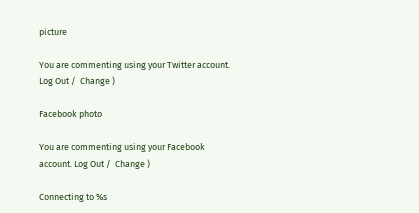picture

You are commenting using your Twitter account. Log Out /  Change )

Facebook photo

You are commenting using your Facebook account. Log Out /  Change )

Connecting to %s